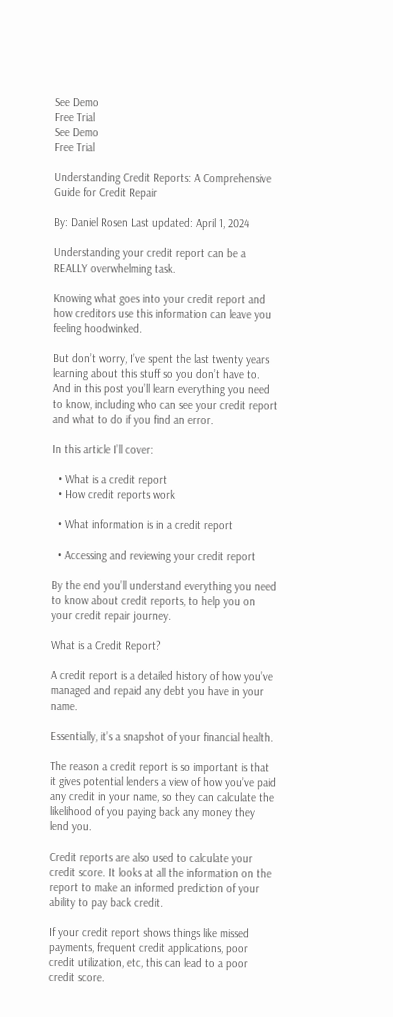See Demo
Free Trial
See Demo
Free Trial

Understanding Credit Reports: A Comprehensive Guide for Credit Repair

By: Daniel Rosen Last updated: April 1, 2024

Understanding your credit report can be a REALLY overwhelming task.

Knowing what goes into your credit report and how creditors use this information can leave you feeling hoodwinked.

But don’t worry, I’ve spent the last twenty years learning about this stuff so you don’t have to. And in this post you’ll learn everything you need to know, including who can see your credit report and what to do if you find an error.

In this article I’ll cover:

  • What is a credit report
  • How credit reports work

  • What information is in a credit report

  • Accessing and reviewing your credit report

By the end you’ll understand everything you need to know about credit reports, to help you on your credit repair journey.

What is a Credit Report?

A credit report is a detailed history of how you’ve managed and repaid any debt you have in your name.

Essentially, it’s a snapshot of your financial health.

The reason a credit report is so important is that it gives potential lenders a view of how you’ve paid any credit in your name, so they can calculate the likelihood of you paying back any money they lend you.

Credit reports are also used to calculate your credit score. It looks at all the information on the report to make an informed prediction of your ability to pay back credit.

If your credit report shows things like missed payments, frequent credit applications, poor credit utilization, etc, this can lead to a poor credit score.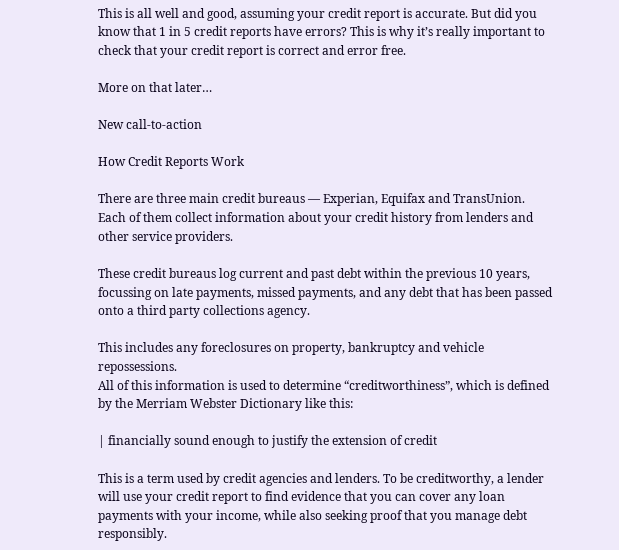This is all well and good, assuming your credit report is accurate. But did you know that 1 in 5 credit reports have errors? This is why it’s really important to check that your credit report is correct and error free.

More on that later…

New call-to-action

How Credit Reports Work

There are three main credit bureaus — Experian, Equifax and TransUnion. Each of them collect information about your credit history from lenders and other service providers.

These credit bureaus log current and past debt within the previous 10 years, focussing on late payments, missed payments, and any debt that has been passed onto a third party collections agency.

This includes any foreclosures on property, bankruptcy and vehicle repossessions.
All of this information is used to determine “creditworthiness”, which is defined by the Merriam Webster Dictionary like this:

| financially sound enough to justify the extension of credit

This is a term used by credit agencies and lenders. To be creditworthy, a lender will use your credit report to find evidence that you can cover any loan payments with your income, while also seeking proof that you manage debt responsibly.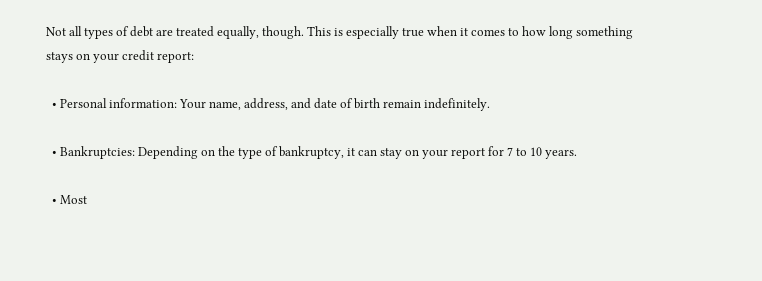Not all types of debt are treated equally, though. This is especially true when it comes to how long something stays on your credit report:

  • Personal information: Your name, address, and date of birth remain indefinitely.

  • Bankruptcies: Depending on the type of bankruptcy, it can stay on your report for 7 to 10 years.

  • Most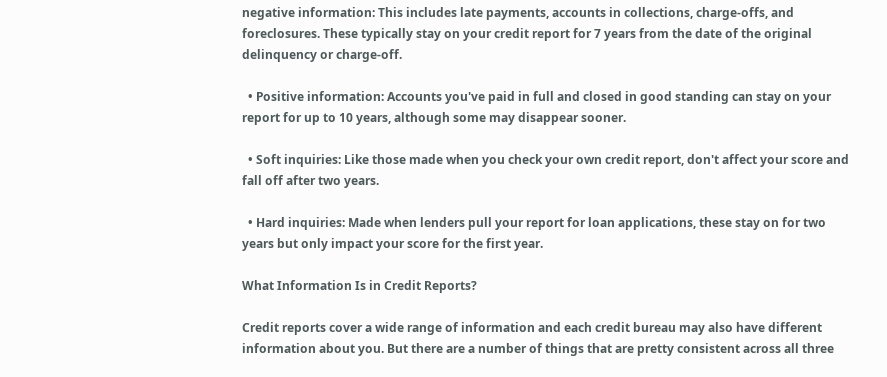negative information: This includes late payments, accounts in collections, charge-offs, and foreclosures. These typically stay on your credit report for 7 years from the date of the original delinquency or charge-off.

  • Positive information: Accounts you've paid in full and closed in good standing can stay on your report for up to 10 years, although some may disappear sooner.

  • Soft inquiries: Like those made when you check your own credit report, don't affect your score and fall off after two years.

  • Hard inquiries: Made when lenders pull your report for loan applications, these stay on for two years but only impact your score for the first year.

What Information Is in Credit Reports?

Credit reports cover a wide range of information and each credit bureau may also have different information about you. But there are a number of things that are pretty consistent across all three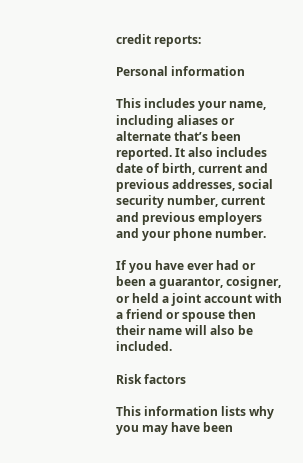credit reports:

Personal information

This includes your name, including aliases or alternate that’s been reported. It also includes date of birth, current and previous addresses, social security number, current and previous employers and your phone number.

If you have ever had or been a guarantor, cosigner, or held a joint account with a friend or spouse then their name will also be included.

Risk factors

This information lists why you may have been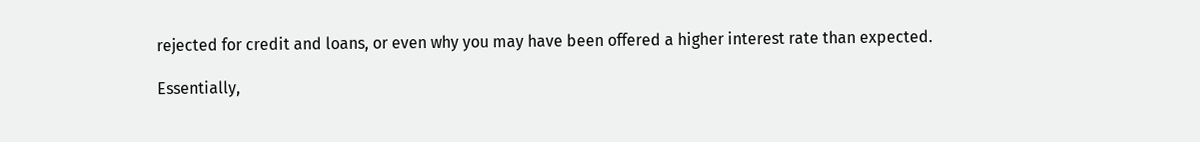rejected for credit and loans, or even why you may have been offered a higher interest rate than expected.

Essentially,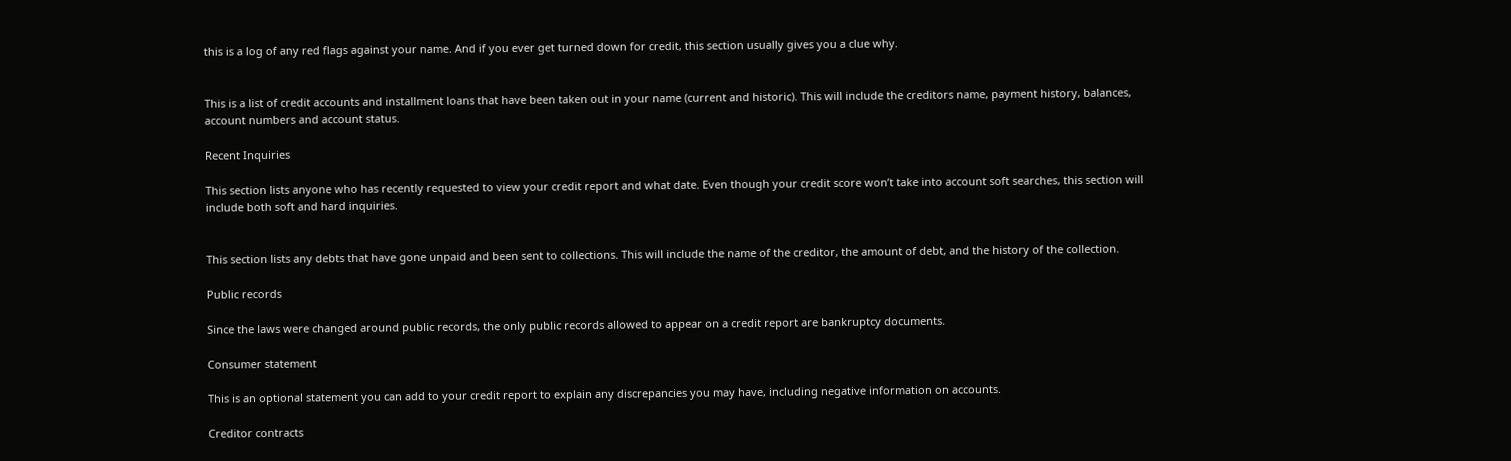this is a log of any red flags against your name. And if you ever get turned down for credit, this section usually gives you a clue why.


This is a list of credit accounts and installment loans that have been taken out in your name (current and historic). This will include the creditors name, payment history, balances, account numbers and account status.

Recent Inquiries

This section lists anyone who has recently requested to view your credit report and what date. Even though your credit score won’t take into account soft searches, this section will include both soft and hard inquiries.


This section lists any debts that have gone unpaid and been sent to collections. This will include the name of the creditor, the amount of debt, and the history of the collection.

Public records

Since the laws were changed around public records, the only public records allowed to appear on a credit report are bankruptcy documents.

Consumer statement

This is an optional statement you can add to your credit report to explain any discrepancies you may have, including negative information on accounts.

Creditor contracts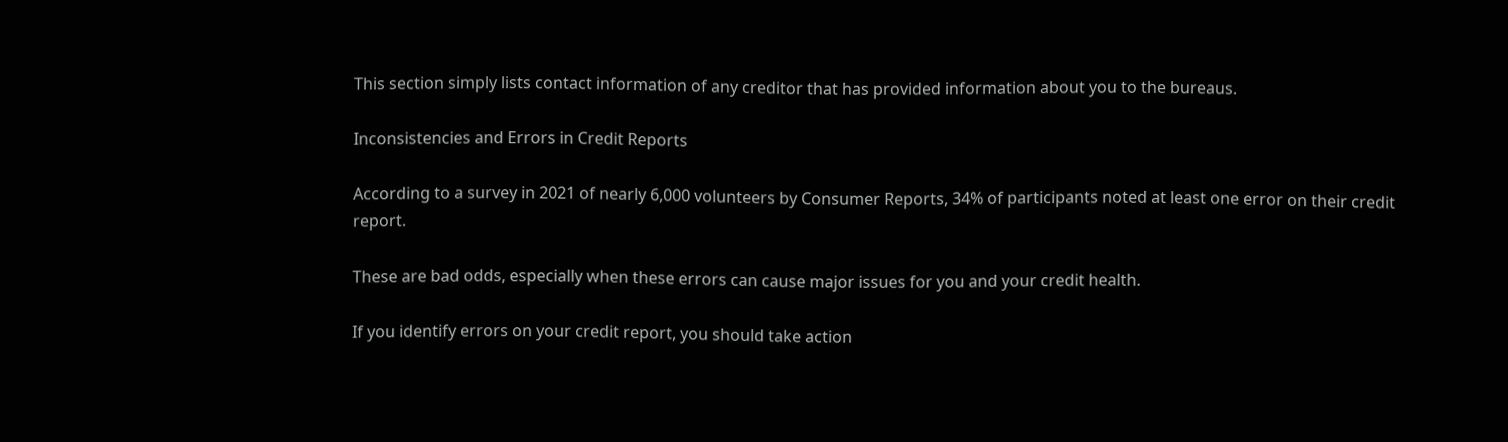This section simply lists contact information of any creditor that has provided information about you to the bureaus.

Inconsistencies and Errors in Credit Reports

According to a survey in 2021 of nearly 6,000 volunteers by Consumer Reports, 34% of participants noted at least one error on their credit report.

These are bad odds, especially when these errors can cause major issues for you and your credit health.

If you identify errors on your credit report, you should take action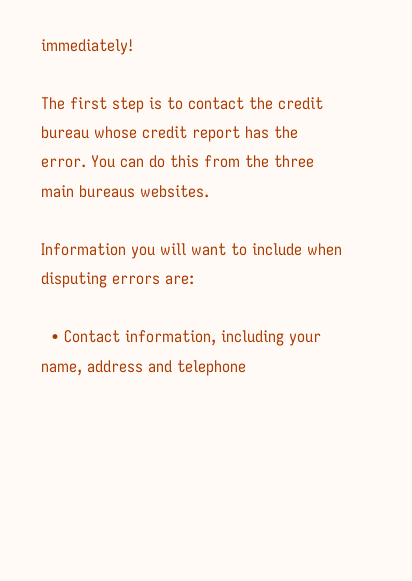immediately!

The first step is to contact the credit bureau whose credit report has the error. You can do this from the three main bureaus websites.

Information you will want to include when disputing errors are:

  • Contact information, including your name, address and telephone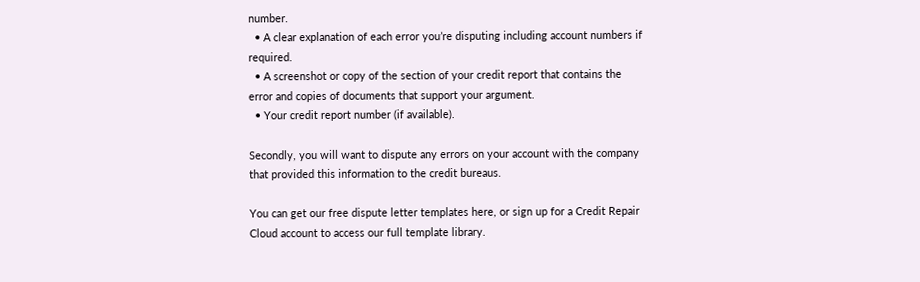number.
  • A clear explanation of each error you’re disputing including account numbers if required.
  • A screenshot or copy of the section of your credit report that contains the error and copies of documents that support your argument.
  • Your credit report number (if available).

Secondly, you will want to dispute any errors on your account with the company that provided this information to the credit bureaus.

You can get our free dispute letter templates here, or sign up for a Credit Repair Cloud account to access our full template library.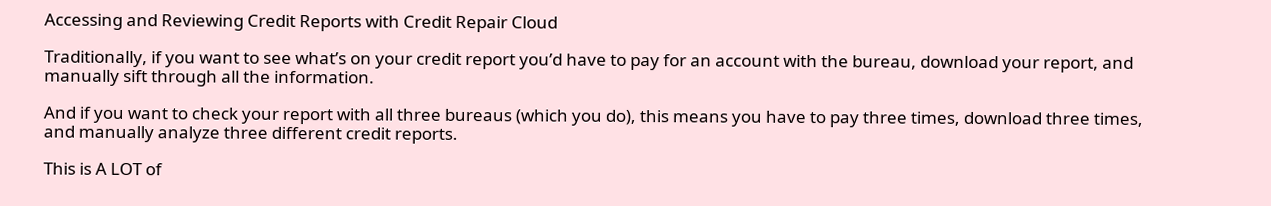Accessing and Reviewing Credit Reports with Credit Repair Cloud

Traditionally, if you want to see what’s on your credit report you’d have to pay for an account with the bureau, download your report, and manually sift through all the information.

And if you want to check your report with all three bureaus (which you do), this means you have to pay three times, download three times, and manually analyze three different credit reports.

This is A LOT of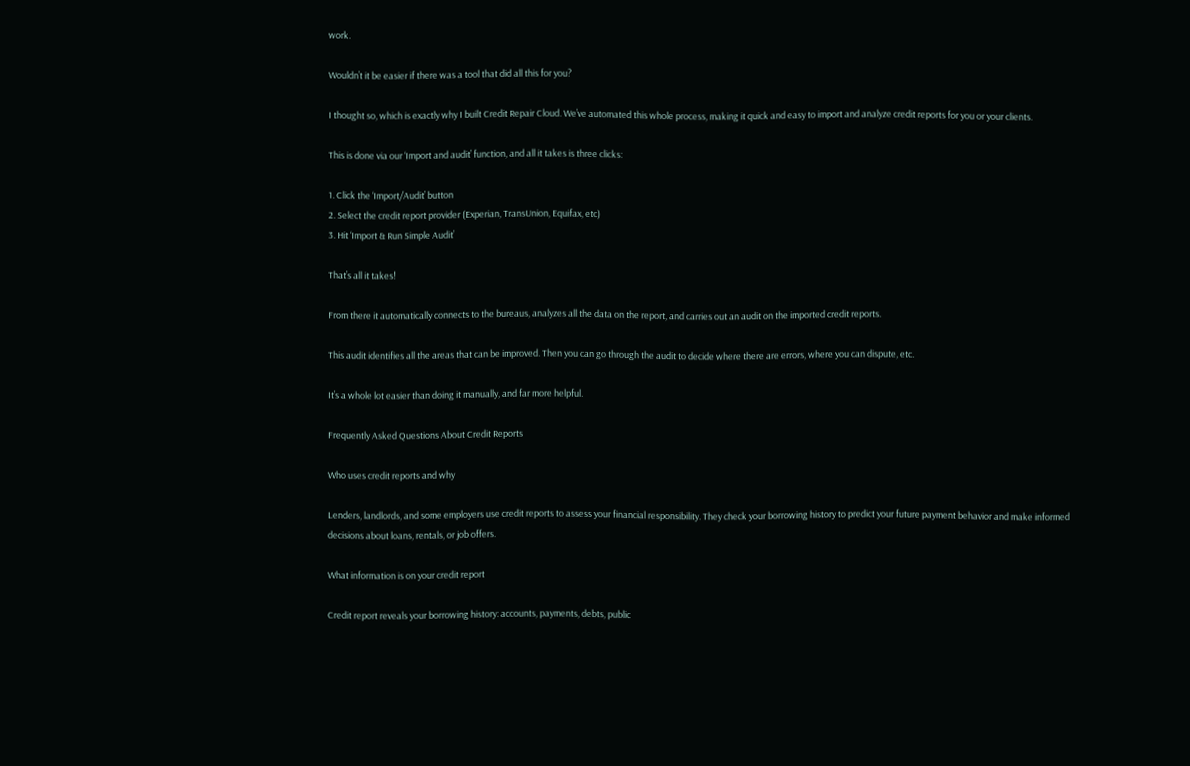work.

Wouldn’t it be easier if there was a tool that did all this for you?

I thought so, which is exactly why I built Credit Repair Cloud. We’ve automated this whole process, making it quick and easy to import and analyze credit reports for you or your clients.

This is done via our ‘Import and audit’ function, and all it takes is three clicks:

1. Click the ‘Import/Audit’ button
2. Select the credit report provider (Experian, TransUnion, Equifax, etc)
3. Hit ‘Import & Run Simple Audit’

That’s all it takes!

From there it automatically connects to the bureaus, analyzes all the data on the report, and carries out an audit on the imported credit reports.

This audit identifies all the areas that can be improved. Then you can go through the audit to decide where there are errors, where you can dispute, etc.

It’s a whole lot easier than doing it manually, and far more helpful.

Frequently Asked Questions About Credit Reports

Who uses credit reports and why

Lenders, landlords, and some employers use credit reports to assess your financial responsibility. They check your borrowing history to predict your future payment behavior and make informed decisions about loans, rentals, or job offers.

What information is on your credit report

Credit report reveals your borrowing history: accounts, payments, debts, public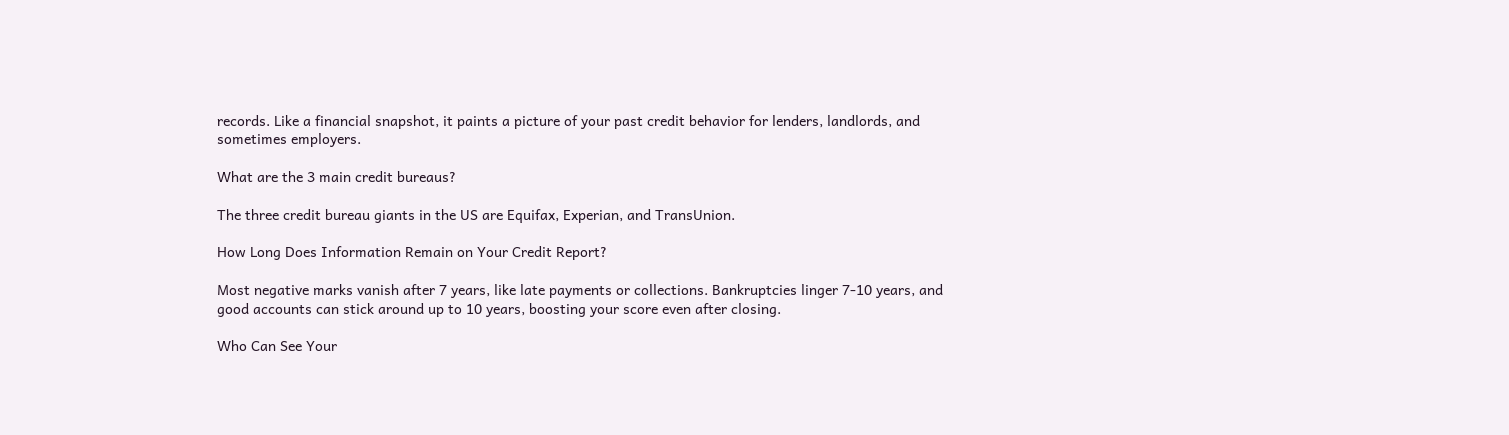records. Like a financial snapshot, it paints a picture of your past credit behavior for lenders, landlords, and sometimes employers.

What are the 3 main credit bureaus?

The three credit bureau giants in the US are Equifax, Experian, and TransUnion.

How Long Does Information Remain on Your Credit Report?

Most negative marks vanish after 7 years, like late payments or collections. Bankruptcies linger 7-10 years, and good accounts can stick around up to 10 years, boosting your score even after closing.

Who Can See Your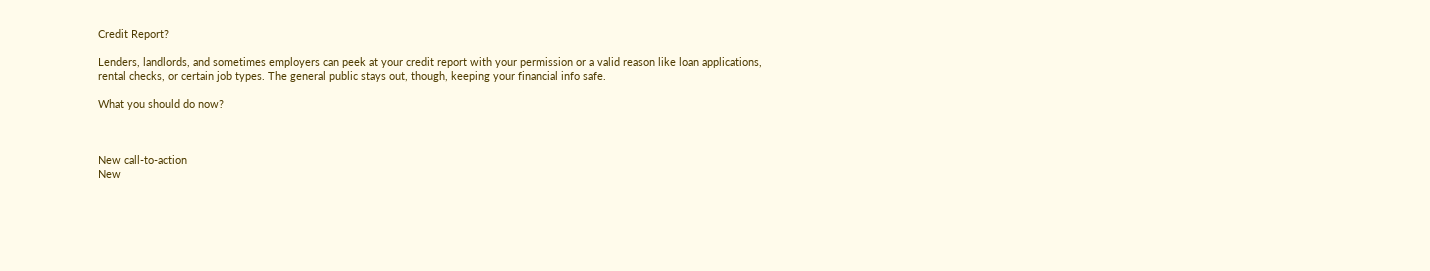Credit Report?

Lenders, landlords, and sometimes employers can peek at your credit report with your permission or a valid reason like loan applications, rental checks, or certain job types. The general public stays out, though, keeping your financial info safe.

What you should do now?



New call-to-action
New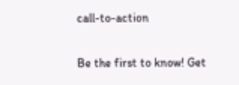call-to-action

Be the first to know! Get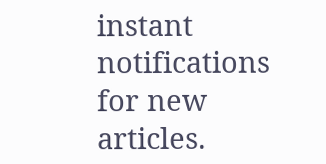instant notifications for new articles.